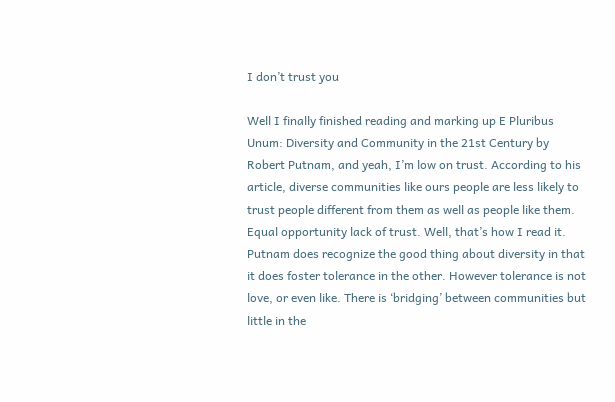I don’t trust you

Well I finally finished reading and marking up E Pluribus Unum: Diversity and Community in the 21st Century by Robert Putnam, and yeah, I’m low on trust. According to his article, diverse communities like ours people are less likely to trust people different from them as well as people like them. Equal opportunity lack of trust. Well, that’s how I read it.
Putnam does recognize the good thing about diversity in that it does foster tolerance in the other. However tolerance is not love, or even like. There is ‘bridging’ between communities but little in the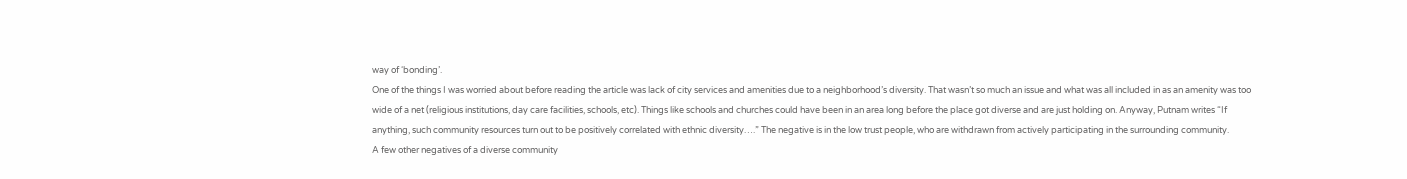way of ‘bonding’.
One of the things I was worried about before reading the article was lack of city services and amenities due to a neighborhood’s diversity. That wasn’t so much an issue and what was all included in as an amenity was too wide of a net (religious institutions, day care facilities, schools, etc). Things like schools and churches could have been in an area long before the place got diverse and are just holding on. Anyway, Putnam writes “If anything, such community resources turn out to be positively correlated with ethnic diversity….” The negative is in the low trust people, who are withdrawn from actively participating in the surrounding community.
A few other negatives of a diverse community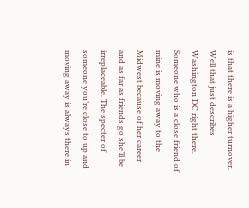is that there is a higher turnover. Well that just describes Washington DC right there. Someone who is a close friend of mine is moving away to the Midwest because of her career and as far as friends go she’ll be irreplaceable. The specter of someone you’re close to up and moving away is always there in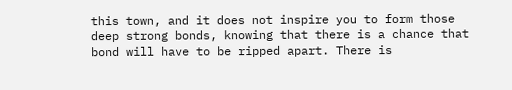this town, and it does not inspire you to form those deep strong bonds, knowing that there is a chance that bond will have to be ripped apart. There is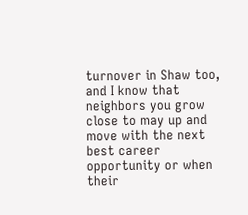turnover in Shaw too, and I know that neighbors you grow close to may up and move with the next best career opportunity or when their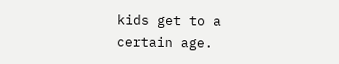kids get to a certain age.